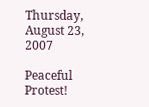Thursday, August 23, 2007

Peaceful Protest!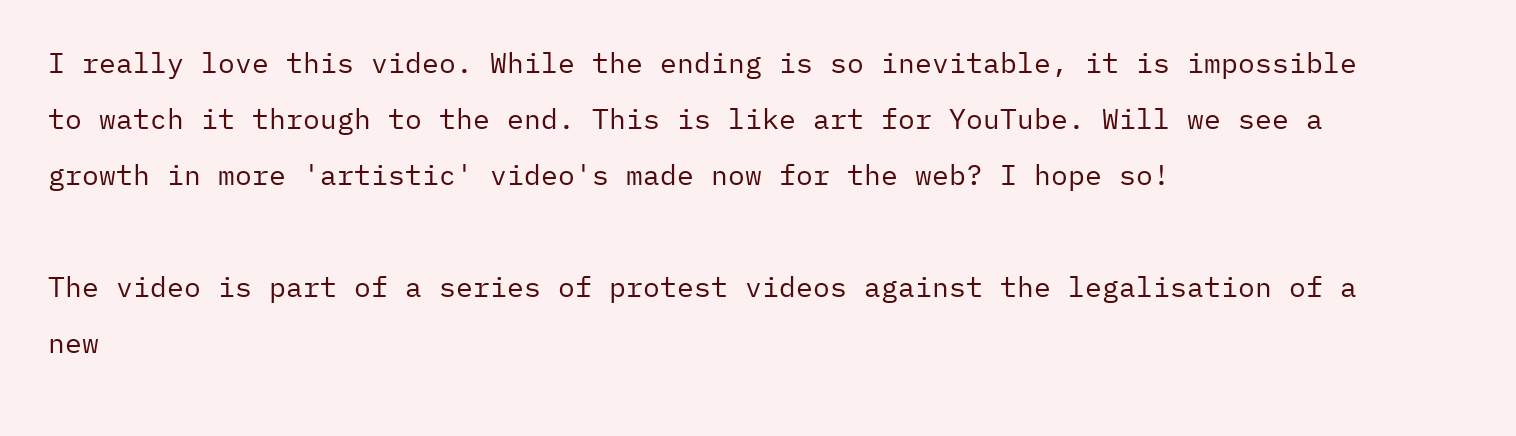I really love this video. While the ending is so inevitable, it is impossible to watch it through to the end. This is like art for YouTube. Will we see a growth in more 'artistic' video's made now for the web? I hope so!

The video is part of a series of protest videos against the legalisation of a new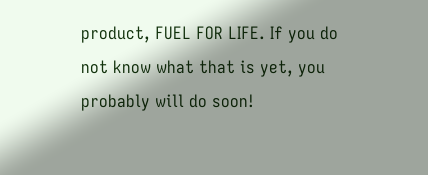product, FUEL FOR LIFE. If you do not know what that is yet, you probably will do soon!